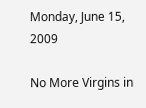Monday, June 15, 2009

No More Virgins in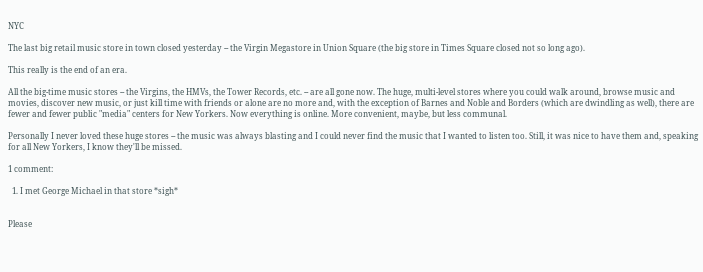NYC

The last big retail music store in town closed yesterday -- the Virgin Megastore in Union Square (the big store in Times Square closed not so long ago).

This really is the end of an era.

All the big-time music stores -- the Virgins, the HMVs, the Tower Records, etc. -- are all gone now. The huge, multi-level stores where you could walk around, browse music and movies, discover new music, or just kill time with friends or alone are no more and, with the exception of Barnes and Noble and Borders (which are dwindling as well), there are fewer and fewer public "media" centers for New Yorkers. Now everything is online. More convenient, maybe, but less communal.

Personally I never loved these huge stores -- the music was always blasting and I could never find the music that I wanted to listen too. Still, it was nice to have them and, speaking for all New Yorkers, I know they'll be missed.

1 comment:

  1. I met George Michael in that store *sigh*


Please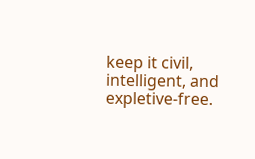keep it civil, intelligent, and expletive-free.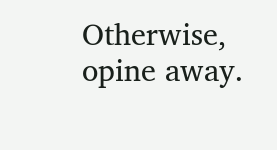Otherwise, opine away.